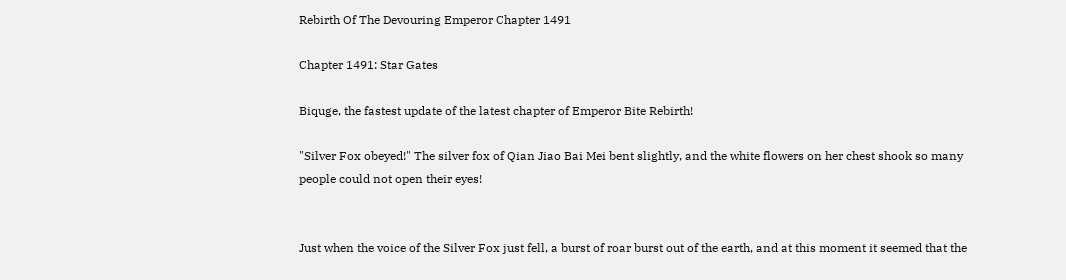Rebirth Of The Devouring Emperor Chapter 1491

Chapter 1491: Star Gates

Biquge, the fastest update of the latest chapter of Emperor Bite Rebirth!

"Silver Fox obeyed!" The silver fox of Qian Jiao Bai Mei bent slightly, and the white flowers on her chest shook so many people could not open their eyes!


Just when the voice of the Silver Fox just fell, a burst of roar burst out of the earth, and at this moment it seemed that the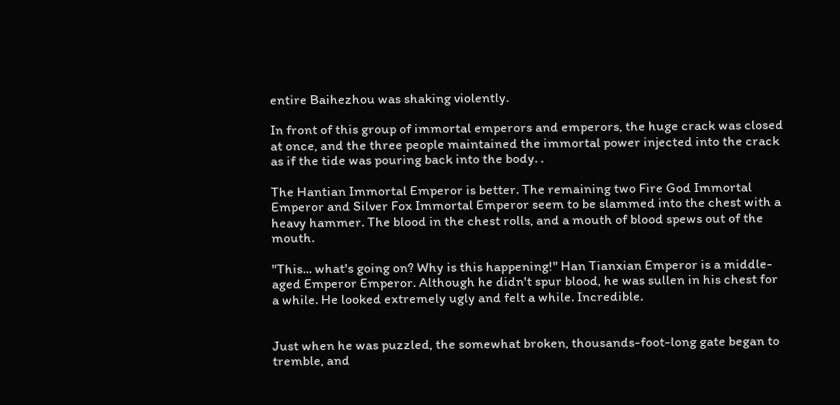entire Baihezhou was shaking violently.

In front of this group of immortal emperors and emperors, the huge crack was closed at once, and the three people maintained the immortal power injected into the crack as if the tide was pouring back into the body. .

The Hantian Immortal Emperor is better. The remaining two Fire God Immortal Emperor and Silver Fox Immortal Emperor seem to be slammed into the chest with a heavy hammer. The blood in the chest rolls, and a mouth of blood spews out of the mouth.

"This... what's going on? Why is this happening!" Han Tianxian Emperor is a middle-aged Emperor Emperor. Although he didn't spur blood, he was sullen in his chest for a while. He looked extremely ugly and felt a while. Incredible.


Just when he was puzzled, the somewhat broken, thousands-foot-long gate began to tremble, and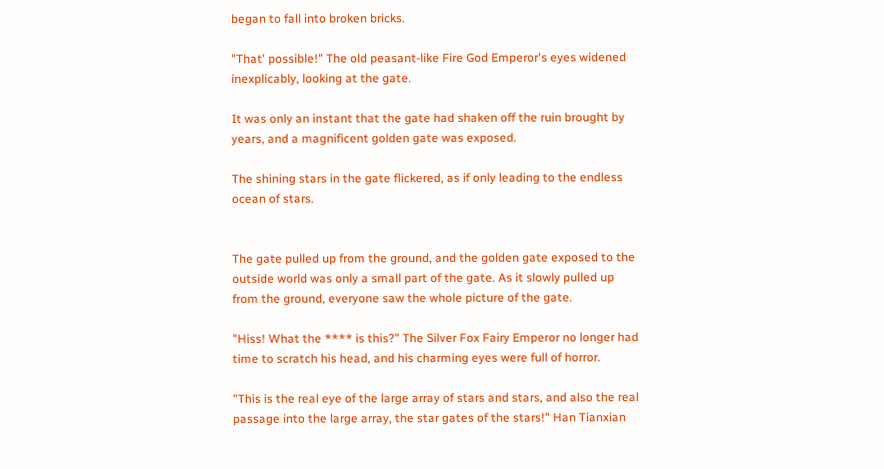began to fall into broken bricks.

"That' possible!" The old peasant-like Fire God Emperor's eyes widened inexplicably, looking at the gate.

It was only an instant that the gate had shaken off the ruin brought by years, and a magnificent golden gate was exposed.

The shining stars in the gate flickered, as if only leading to the endless ocean of stars.


The gate pulled up from the ground, and the golden gate exposed to the outside world was only a small part of the gate. As it slowly pulled up from the ground, everyone saw the whole picture of the gate.

"Hiss! What the **** is this?" The Silver Fox Fairy Emperor no longer had time to scratch his head, and his charming eyes were full of horror.

"This is the real eye of the large array of stars and stars, and also the real passage into the large array, the star gates of the stars!" Han Tianxian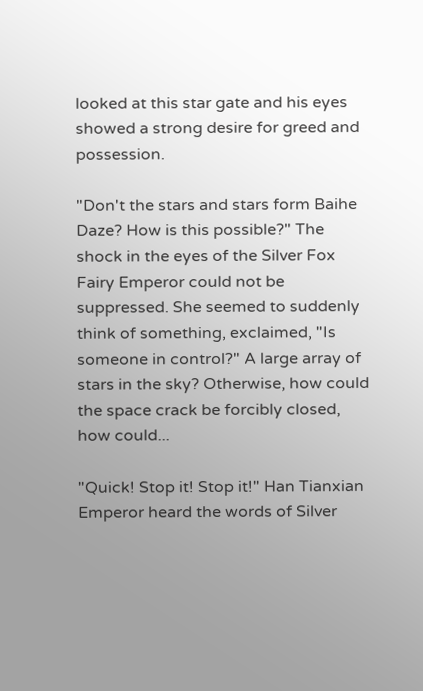looked at this star gate and his eyes showed a strong desire for greed and possession.

"Don't the stars and stars form Baihe Daze? How is this possible?" The shock in the eyes of the Silver Fox Fairy Emperor could not be suppressed. She seemed to suddenly think of something, exclaimed, "Is someone in control?" A large array of stars in the sky? Otherwise, how could the space crack be forcibly closed, how could...

"Quick! Stop it! Stop it!" Han Tianxian Emperor heard the words of Silver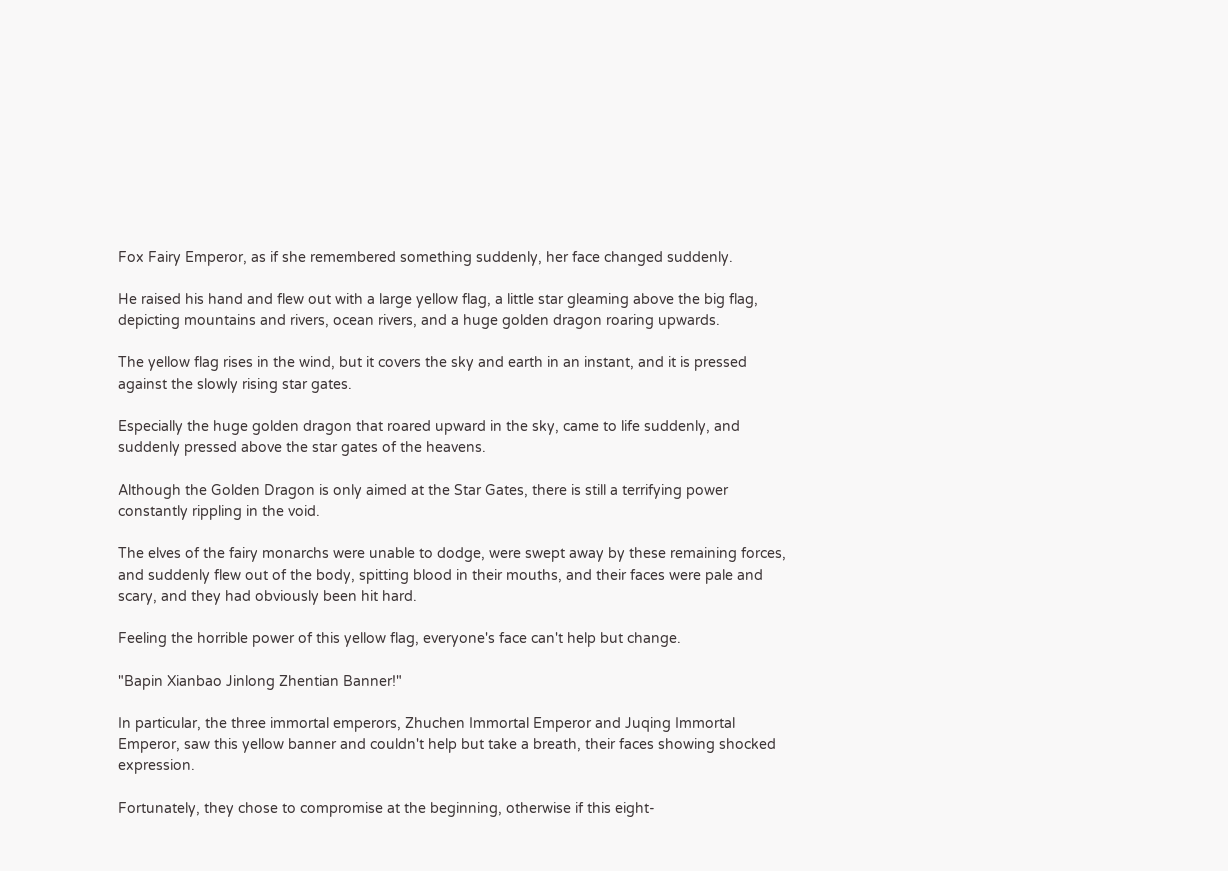Fox Fairy Emperor, as if she remembered something suddenly, her face changed suddenly.

He raised his hand and flew out with a large yellow flag, a little star gleaming above the big flag, depicting mountains and rivers, ocean rivers, and a huge golden dragon roaring upwards.

The yellow flag rises in the wind, but it covers the sky and earth in an instant, and it is pressed against the slowly rising star gates.

Especially the huge golden dragon that roared upward in the sky, came to life suddenly, and suddenly pressed above the star gates of the heavens.

Although the Golden Dragon is only aimed at the Star Gates, there is still a terrifying power constantly rippling in the void.

The elves of the fairy monarchs were unable to dodge, were swept away by these remaining forces, and suddenly flew out of the body, spitting blood in their mouths, and their faces were pale and scary, and they had obviously been hit hard.

Feeling the horrible power of this yellow flag, everyone's face can't help but change.

"Bapin Xianbao Jinlong Zhentian Banner!"

In particular, the three immortal emperors, Zhuchen Immortal Emperor and Juqing Immortal Emperor, saw this yellow banner and couldn't help but take a breath, their faces showing shocked expression.

Fortunately, they chose to compromise at the beginning, otherwise if this eight-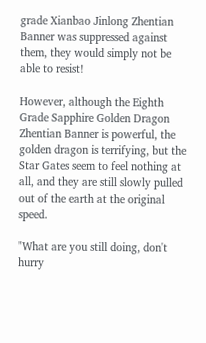grade Xianbao Jinlong Zhentian Banner was suppressed against them, they would simply not be able to resist!

However, although the Eighth Grade Sapphire Golden Dragon Zhentian Banner is powerful, the golden dragon is terrifying, but the Star Gates seem to feel nothing at all, and they are still slowly pulled out of the earth at the original speed.

"What are you still doing, don't hurry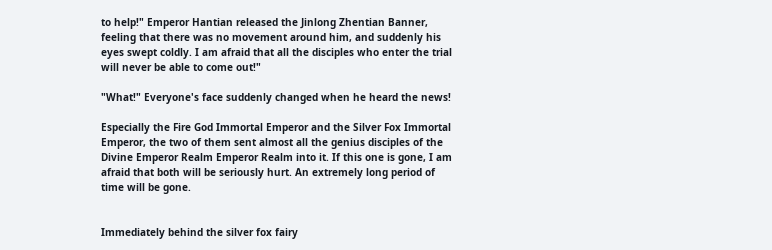to help!" Emperor Hantian released the Jinlong Zhentian Banner, feeling that there was no movement around him, and suddenly his eyes swept coldly. I am afraid that all the disciples who enter the trial will never be able to come out!"

"What!" Everyone's face suddenly changed when he heard the news!

Especially the Fire God Immortal Emperor and the Silver Fox Immortal Emperor, the two of them sent almost all the genius disciples of the Divine Emperor Realm Emperor Realm into it. If this one is gone, I am afraid that both will be seriously hurt. An extremely long period of time will be gone.


Immediately behind the silver fox fairy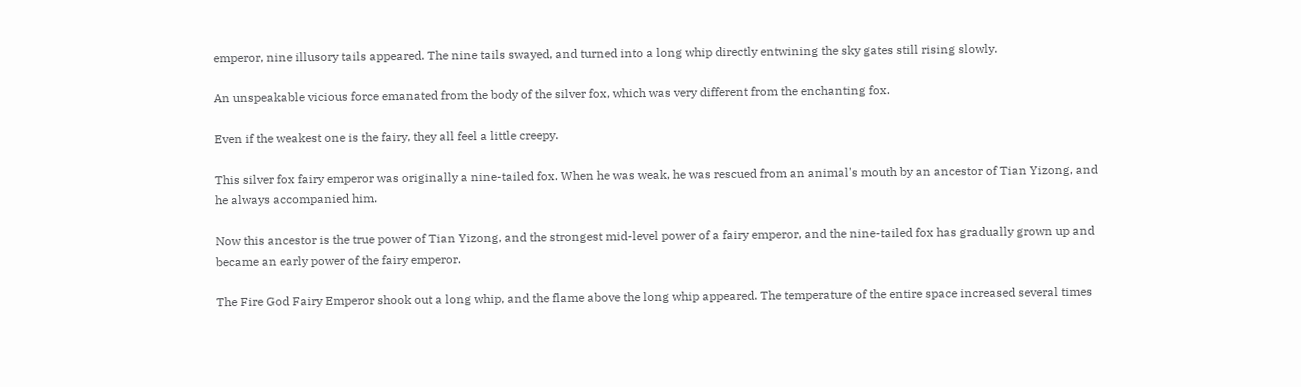emperor, nine illusory tails appeared. The nine tails swayed, and turned into a long whip directly entwining the sky gates still rising slowly.

An unspeakable vicious force emanated from the body of the silver fox, which was very different from the enchanting fox.

Even if the weakest one is the fairy, they all feel a little creepy.

This silver fox fairy emperor was originally a nine-tailed fox. When he was weak, he was rescued from an animal's mouth by an ancestor of Tian Yizong, and he always accompanied him.

Now this ancestor is the true power of Tian Yizong, and the strongest mid-level power of a fairy emperor, and the nine-tailed fox has gradually grown up and became an early power of the fairy emperor.

The Fire God Fairy Emperor shook out a long whip, and the flame above the long whip appeared. The temperature of the entire space increased several times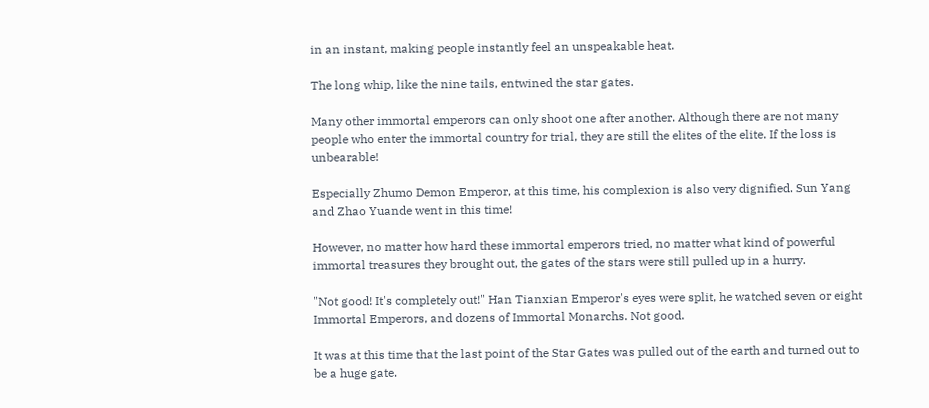in an instant, making people instantly feel an unspeakable heat.

The long whip, like the nine tails, entwined the star gates.

Many other immortal emperors can only shoot one after another. Although there are not many people who enter the immortal country for trial, they are still the elites of the elite. If the loss is unbearable!

Especially Zhumo Demon Emperor, at this time, his complexion is also very dignified. Sun Yang and Zhao Yuande went in this time!

However, no matter how hard these immortal emperors tried, no matter what kind of powerful immortal treasures they brought out, the gates of the stars were still pulled up in a hurry.

"Not good! It's completely out!" Han Tianxian Emperor's eyes were split, he watched seven or eight Immortal Emperors, and dozens of Immortal Monarchs. Not good.

It was at this time that the last point of the Star Gates was pulled out of the earth and turned out to be a huge gate.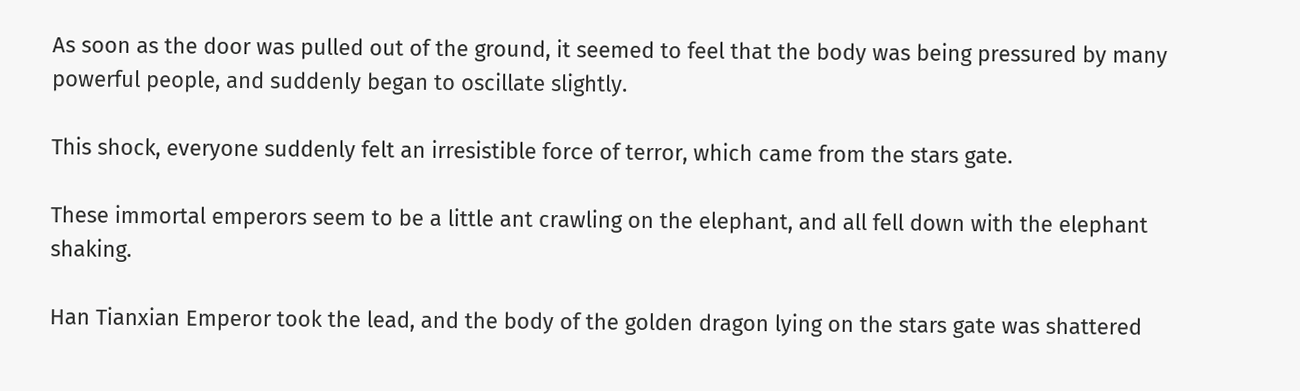As soon as the door was pulled out of the ground, it seemed to feel that the body was being pressured by many powerful people, and suddenly began to oscillate slightly.

This shock, everyone suddenly felt an irresistible force of terror, which came from the stars gate.

These immortal emperors seem to be a little ant crawling on the elephant, and all fell down with the elephant shaking.

Han Tianxian Emperor took the lead, and the body of the golden dragon lying on the stars gate was shattered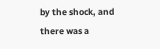by the shock, and there was a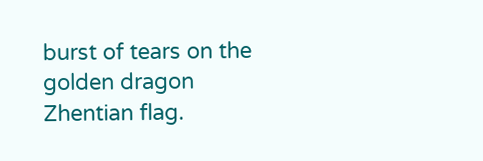burst of tears on the golden dragon Zhentian flag.